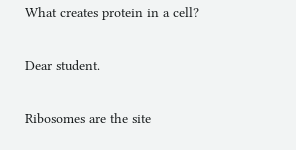What creates protein in a cell?

Dear student.

Ribosomes are the site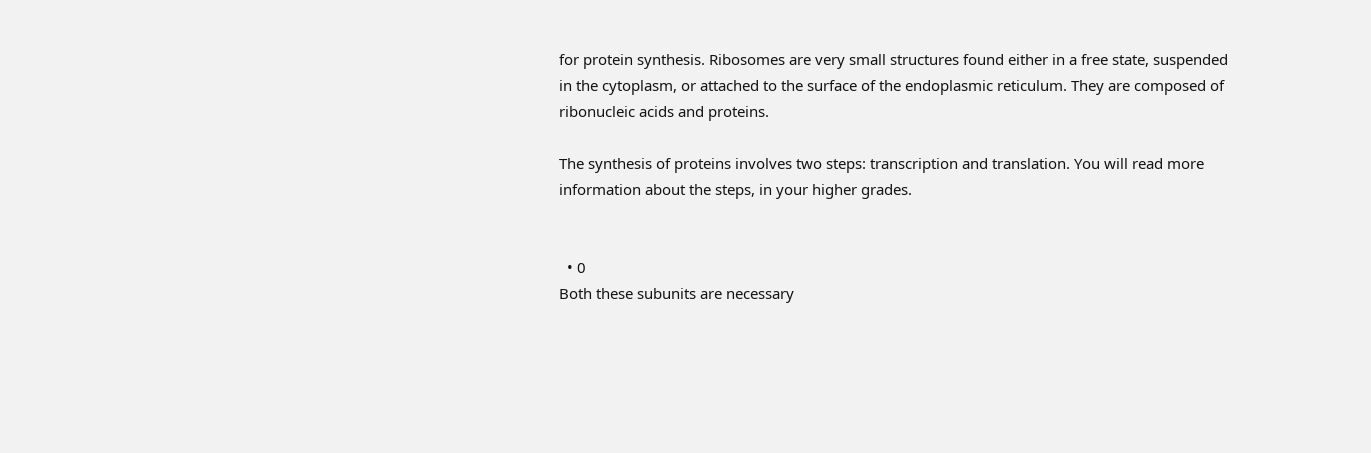for protein synthesis. Ribosomes are very small structures found either in a free state, suspended in the cytoplasm, or attached to the surface of the endoplasmic reticulum. They are composed of ribonucleic acids and proteins.

The synthesis of proteins involves two steps: transcription and translation. You will read more information about the steps, in your higher grades.


  • 0
Both these subunits are necessary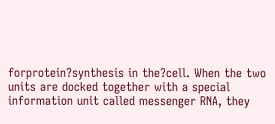forprotein?synthesis in the?cell. When the two units are docked together with a special information unit called messenger RNA, they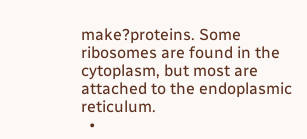make?proteins. Some ribosomes are found in the cytoplasm, but most are attached to the endoplasmic reticulum.
  •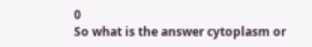0
So what is the answer cytoplasm or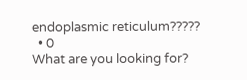endoplasmic reticulum?????
  • 0
What are you looking for?